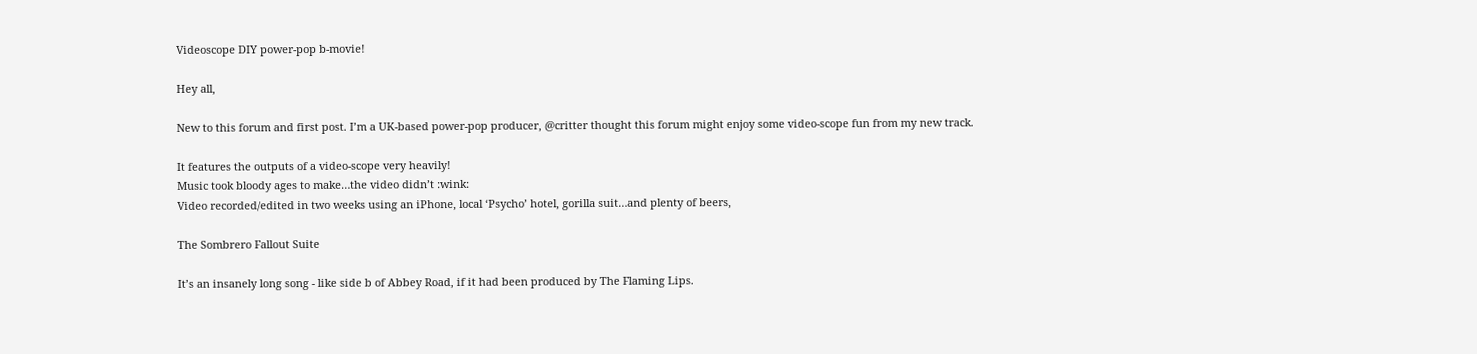Videoscope DIY power-pop b-movie!

Hey all,

New to this forum and first post. I’m a UK-based power-pop producer, @critter thought this forum might enjoy some video-scope fun from my new track.

It features the outputs of a video-scope very heavily!
Music took bloody ages to make…the video didn’t :wink:
Video recorded/edited in two weeks using an iPhone, local ‘Psycho’ hotel, gorilla suit…and plenty of beers,

The Sombrero Fallout Suite

It’s an insanely long song - like side b of Abbey Road, if it had been produced by The Flaming Lips.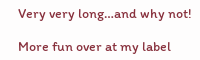Very very long…and why not!

More fun over at my label